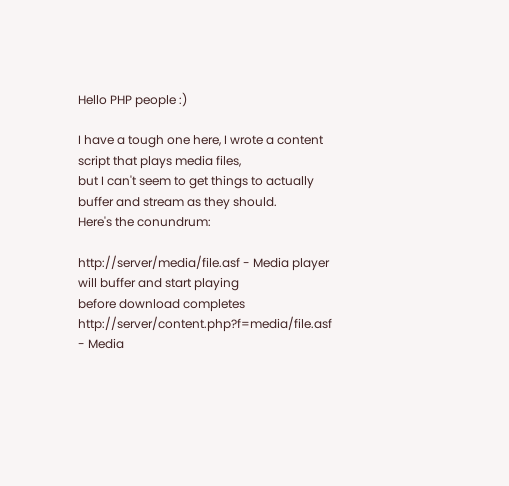Hello PHP people :)

I have a tough one here, I wrote a content script that plays media files,
but I can't seem to get things to actually buffer and stream as they should.
Here's the conundrum:

http://server/media/file.asf - Media player will buffer and start playing
before download completes
http://server/content.php?f=media/file.asf - Media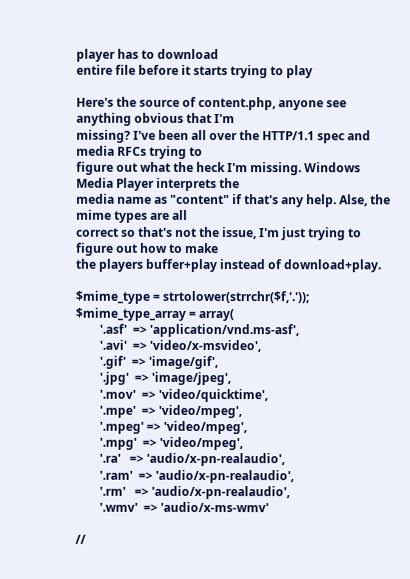player has to download
entire file before it starts trying to play

Here's the source of content.php, anyone see anything obvious that I'm
missing? I've been all over the HTTP/1.1 spec and media RFCs trying to
figure out what the heck I'm missing. Windows Media Player interprets the
media name as "content" if that's any help. Alse, the mime types are all
correct so that's not the issue, I'm just trying to figure out how to make
the players buffer+play instead of download+play.

$mime_type = strtolower(strrchr($f,'.'));
$mime_type_array = array(
        '.asf'  => 'application/vnd.ms-asf',
        '.avi'  => 'video/x-msvideo',
        '.gif'  => 'image/gif',
        '.jpg'  => 'image/jpeg',
        '.mov'  => 'video/quicktime',
        '.mpe'  => 'video/mpeg',
        '.mpeg' => 'video/mpeg',
        '.mpg'  => 'video/mpeg',
        '.ra'   => 'audio/x-pn-realaudio',
        '.ram'  => 'audio/x-pn-realaudio',
        '.rm'   => 'audio/x-pn-realaudio',
        '.wmv'  => 'audio/x-ms-wmv'

//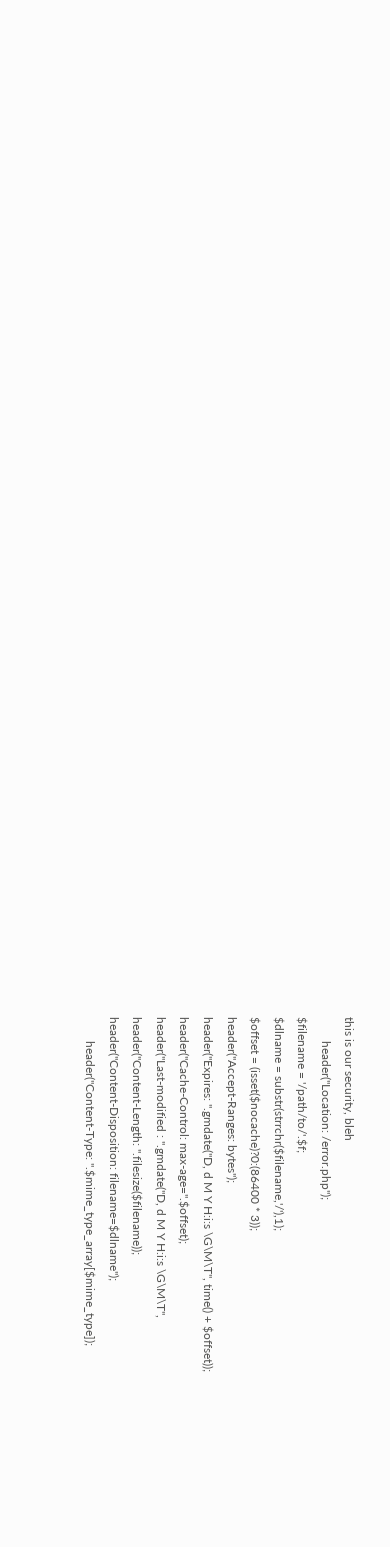this is our security, bleh
        header("Location: /error.php");
$filename = '/path/to/'.$f;
$dlname = substr(strrchr($filename,'/'),1);
$offset = (isset($nocache)?0:(86400 * 3));
header("Accept-Ranges: bytes");
header("Expires: ".gmdate("D, d M Y H:i:s \G\M\T", time() + $offset));
header("Cache-Control: max-age=".$offset);
header("Last-modified : ".gmdate("D, d M Y H:i:s \G\M\T",
header("Content-Length: ".filesize($filename));
header("Content-Disposition: filename=$dlname");
        header("Content-Type: ".$mime_type_array[$mime_type]);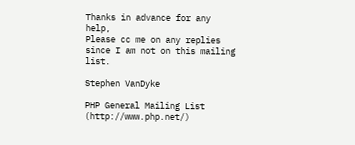Thanks in advance for any help,
Please cc me on any replies since I am not on this mailing list.

Stephen VanDyke

PHP General Mailing List (http://www.php.net/)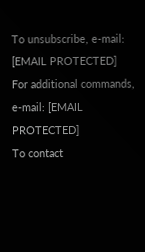To unsubscribe, e-mail: [EMAIL PROTECTED]
For additional commands, e-mail: [EMAIL PROTECTED]
To contact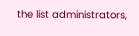the list administrators,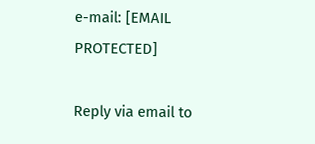e-mail: [EMAIL PROTECTED]

Reply via email to